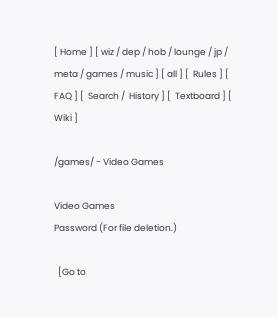[ Home ] [ wiz / dep / hob / lounge / jp / meta / games / music ] [ all ] [  Rules ] [  FAQ ] [  Search /  History ] [  Textboard ] [  Wiki ]

/games/ - Video Games

Video Games
Password (For file deletion.)

  [Go to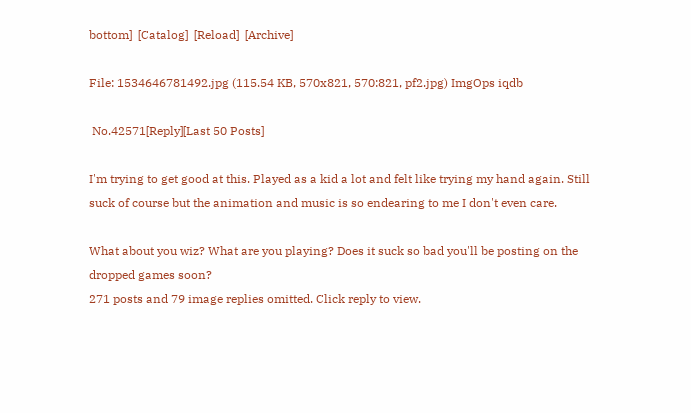bottom]  [Catalog]  [Reload]  [Archive]

File: 1534646781492.jpg (115.54 KB, 570x821, 570:821, pf2.jpg) ImgOps iqdb

 No.42571[Reply][Last 50 Posts]

I'm trying to get good at this. Played as a kid a lot and felt like trying my hand again. Still suck of course but the animation and music is so endearing to me I don't even care.

What about you wiz? What are you playing? Does it suck so bad you'll be posting on the dropped games soon?
271 posts and 79 image replies omitted. Click reply to view.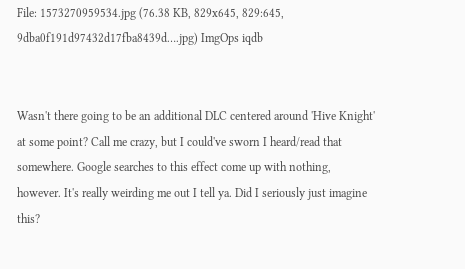File: 1573270959534.jpg (76.38 KB, 829x645, 829:645, 9dba0f191d97432d17fba8439d….jpg) ImgOps iqdb


Wasn't there going to be an additional DLC centered around 'Hive Knight' at some point? Call me crazy, but I could've sworn I heard/read that somewhere. Google searches to this effect come up with nothing, however. It's really weirding me out I tell ya. Did I seriously just imagine this?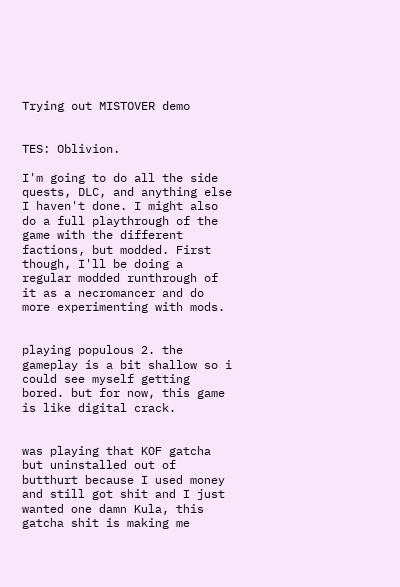Trying out MISTOVER demo


TES: Oblivion.

I'm going to do all the side quests, DLC, and anything else I haven't done. I might also do a full playthrough of the game with the different factions, but modded. First though, I'll be doing a regular modded runthrough of it as a necromancer and do more experimenting with mods.


playing populous 2. the gameplay is a bit shallow so i could see myself getting bored. but for now, this game is like digital crack.


was playing that KOF gatcha but uninstalled out of butthurt because I used money and still got shit and I just wanted one damn Kula, this gatcha shit is making me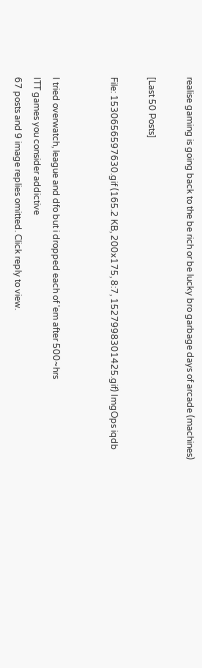realise gaming is going back to the be rich or be lucky bro garbage days of arcade (machines)

[Last 50 Posts]

File: 1530656597630.gif (165.2 KB, 200x175, 8:7, 1527998301425.gif) ImgOps iqdb


I tried overwatch, league and dfo but i dropped each of 'em after 500~hrs
ITT games you consider addictive
67 posts and 9 image replies omitted. Click reply to view.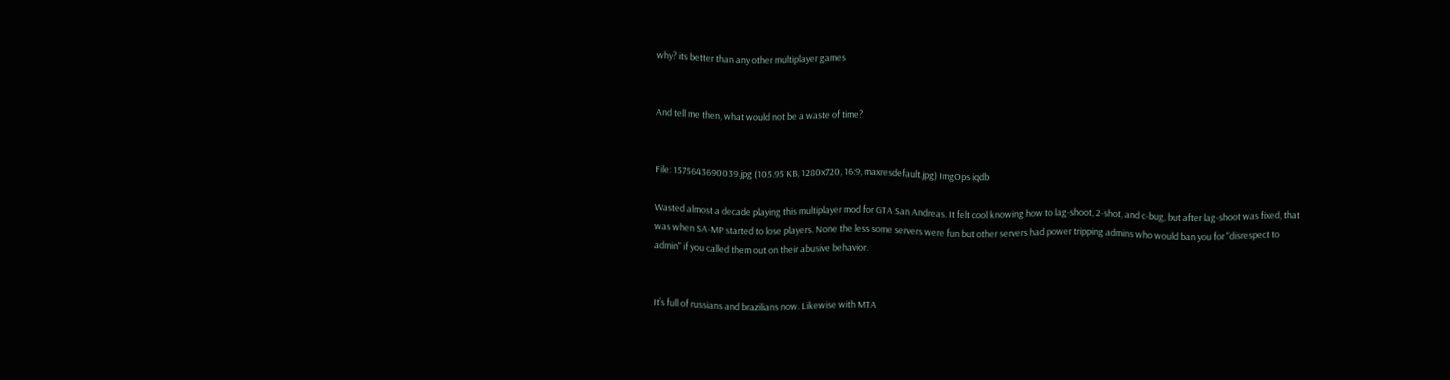why? its better than any other multiplayer games


And tell me then, what would not be a waste of time?


File: 1575643690039.jpg (105.95 KB, 1280x720, 16:9, maxresdefault.jpg) ImgOps iqdb

Wasted almost a decade playing this multiplayer mod for GTA San Andreas. It felt cool knowing how to lag-shoot, 2-shot, and c-bug, but after lag-shoot was fixed, that was when SA-MP started to lose players. None the less some servers were fun but other servers had power tripping admins who would ban you for "disrespect to admin" if you called them out on their abusive behavior.


It’s full of russians and brazilians now. Likewise with MTA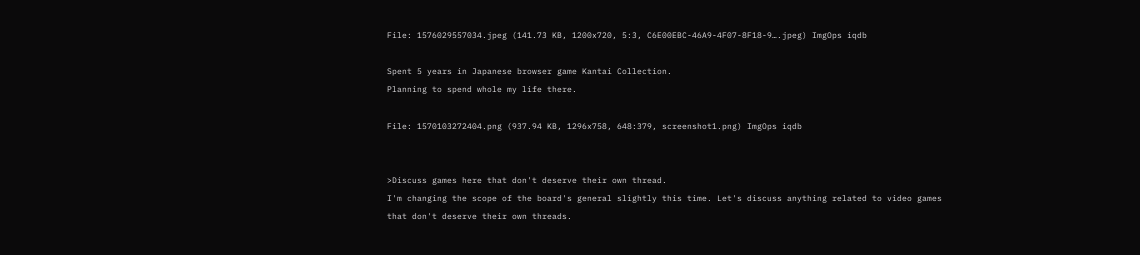File: 1576029557034.jpeg (141.73 KB, 1200x720, 5:3, C6E00EBC-46A9-4F07-8F18-9….jpeg) ImgOps iqdb

Spent 5 years in Japanese browser game Kantai Collection.
Planning to spend whole my life there.

File: 1570103272404.png (937.94 KB, 1296x758, 648:379, screenshot1.png) ImgOps iqdb


>Discuss games here that don't deserve their own thread.
I'm changing the scope of the board's general slightly this time. Let's discuss anything related to video games that don't deserve their own threads.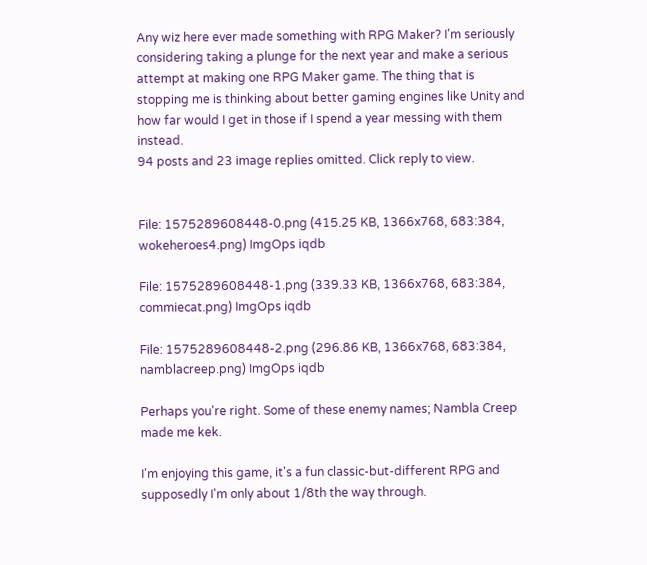Any wiz here ever made something with RPG Maker? I'm seriously considering taking a plunge for the next year and make a serious attempt at making one RPG Maker game. The thing that is stopping me is thinking about better gaming engines like Unity and how far would I get in those if I spend a year messing with them instead.
94 posts and 23 image replies omitted. Click reply to view.


File: 1575289608448-0.png (415.25 KB, 1366x768, 683:384, wokeheroes4.png) ImgOps iqdb

File: 1575289608448-1.png (339.33 KB, 1366x768, 683:384, commiecat.png) ImgOps iqdb

File: 1575289608448-2.png (296.86 KB, 1366x768, 683:384, namblacreep.png) ImgOps iqdb

Perhaps you're right. Some of these enemy names; Nambla Creep made me kek.

I'm enjoying this game, it's a fun classic-but-different RPG and supposedly I'm only about 1/8th the way through.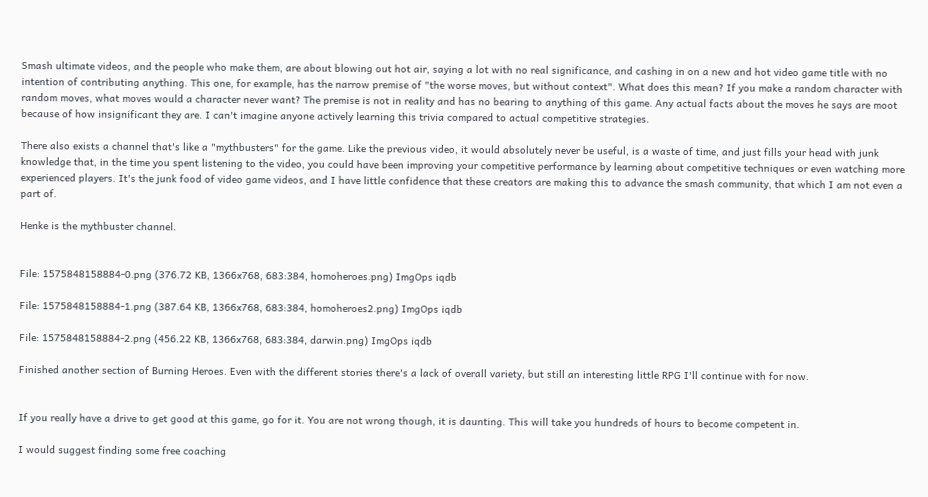Smash ultimate videos, and the people who make them, are about blowing out hot air, saying a lot with no real significance, and cashing in on a new and hot video game title with no intention of contributing anything. This one, for example, has the narrow premise of "the worse moves, but without context". What does this mean? If you make a random character with random moves, what moves would a character never want? The premise is not in reality and has no bearing to anything of this game. Any actual facts about the moves he says are moot because of how insignificant they are. I can't imagine anyone actively learning this trivia compared to actual competitive strategies.

There also exists a channel that's like a "mythbusters" for the game. Like the previous video, it would absolutely never be useful, is a waste of time, and just fills your head with junk knowledge that, in the time you spent listening to the video, you could have been improving your competitive performance by learning about competitive techniques or even watching more experienced players. It's the junk food of video game videos, and I have little confidence that these creators are making this to advance the smash community, that which I am not even a part of.

Henke is the mythbuster channel.


File: 1575848158884-0.png (376.72 KB, 1366x768, 683:384, homoheroes.png) ImgOps iqdb

File: 1575848158884-1.png (387.64 KB, 1366x768, 683:384, homoheroes2.png) ImgOps iqdb

File: 1575848158884-2.png (456.22 KB, 1366x768, 683:384, darwin.png) ImgOps iqdb

Finished another section of Burning Heroes. Even with the different stories there's a lack of overall variety, but still an interesting little RPG I'll continue with for now.


If you really have a drive to get good at this game, go for it. You are not wrong though, it is daunting. This will take you hundreds of hours to become competent in.

I would suggest finding some free coaching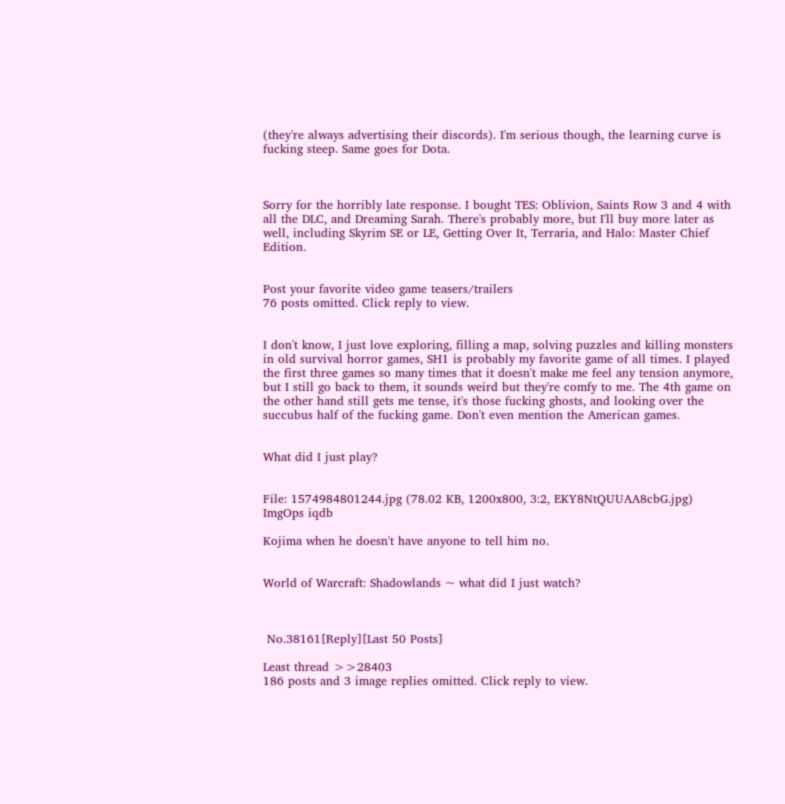(they're always advertising their discords). I'm serious though, the learning curve is fucking steep. Same goes for Dota.



Sorry for the horribly late response. I bought TES: Oblivion, Saints Row 3 and 4 with all the DLC, and Dreaming Sarah. There's probably more, but I'll buy more later as well, including Skyrim SE or LE, Getting Over It, Terraria, and Halo: Master Chief Edition.


Post your favorite video game teasers/trailers
76 posts omitted. Click reply to view.


I don't know, I just love exploring, filling a map, solving puzzles and killing monsters in old survival horror games, SH1 is probably my favorite game of all times. I played the first three games so many times that it doesn't make me feel any tension anymore, but I still go back to them, it sounds weird but they're comfy to me. The 4th game on the other hand still gets me tense, it's those fucking ghosts, and looking over the succubus half of the fucking game. Don't even mention the American games.


What did I just play?


File: 1574984801244.jpg (78.02 KB, 1200x800, 3:2, EKY8NtQUUAA8cbG.jpg) ImgOps iqdb

Kojima when he doesn't have anyone to tell him no.


World of Warcraft: Shadowlands ~ what did I just watch?



 No.38161[Reply][Last 50 Posts]

Least thread >>28403
186 posts and 3 image replies omitted. Click reply to view.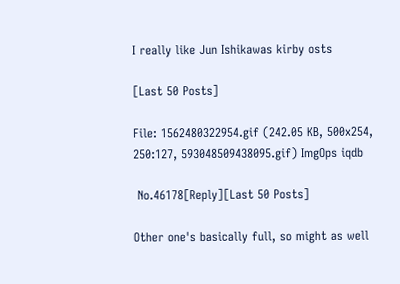I really like Jun Ishikawas kirby osts

[Last 50 Posts]

File: 1562480322954.gif (242.05 KB, 500x254, 250:127, 593048509438095.gif) ImgOps iqdb

 No.46178[Reply][Last 50 Posts]

Other one's basically full, so might as well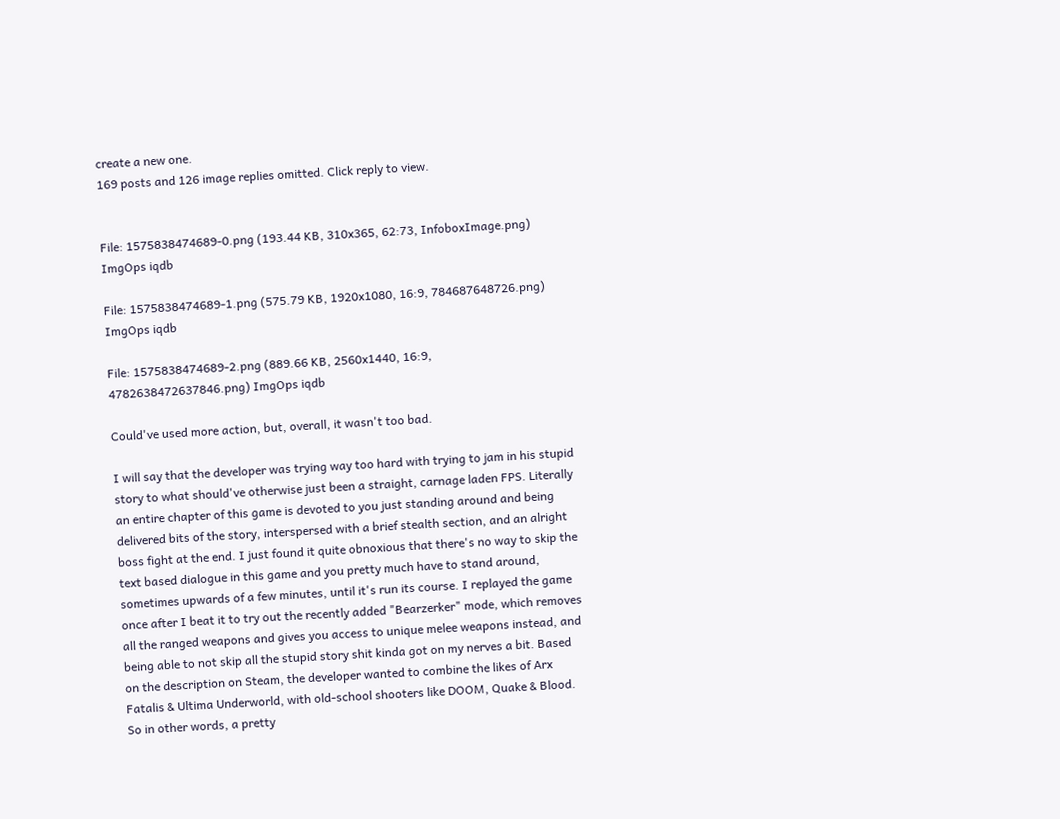create a new one.
169 posts and 126 image replies omitted. Click reply to view.


File: 1575838474689-0.png (193.44 KB, 310x365, 62:73, InfoboxImage.png) ImgOps iqdb

File: 1575838474689-1.png (575.79 KB, 1920x1080, 16:9, 784687648726.png) ImgOps iqdb

File: 1575838474689-2.png (889.66 KB, 2560x1440, 16:9, 4782638472637846.png) ImgOps iqdb

Could've used more action, but, overall, it wasn't too bad.

I will say that the developer was trying way too hard with trying to jam in his stupid story to what should've otherwise just been a straight, carnage laden FPS. Literally an entire chapter of this game is devoted to you just standing around and being delivered bits of the story, interspersed with a brief stealth section, and an alright boss fight at the end. I just found it quite obnoxious that there's no way to skip the text based dialogue in this game and you pretty much have to stand around, sometimes upwards of a few minutes, until it's run its course. I replayed the game once after I beat it to try out the recently added "Bearzerker" mode, which removes all the ranged weapons and gives you access to unique melee weapons instead, and being able to not skip all the stupid story shit kinda got on my nerves a bit. Based on the description on Steam, the developer wanted to combine the likes of Arx Fatalis & Ultima Underworld, with old-school shooters like DOOM, Quake & Blood. So in other words, a pretty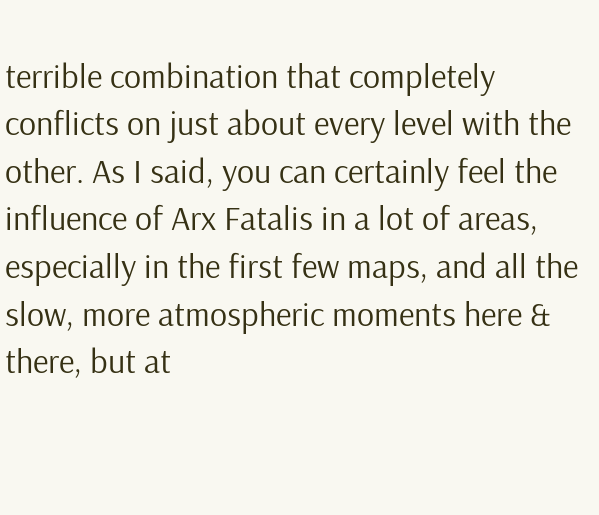terrible combination that completely conflicts on just about every level with the other. As I said, you can certainly feel the influence of Arx Fatalis in a lot of areas, especially in the first few maps, and all the slow, more atmospheric moments here & there, but at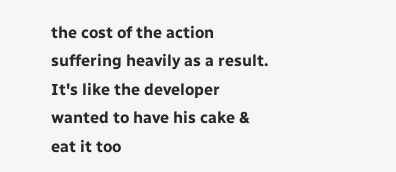the cost of the action suffering heavily as a result. It's like the developer wanted to have his cake & eat it too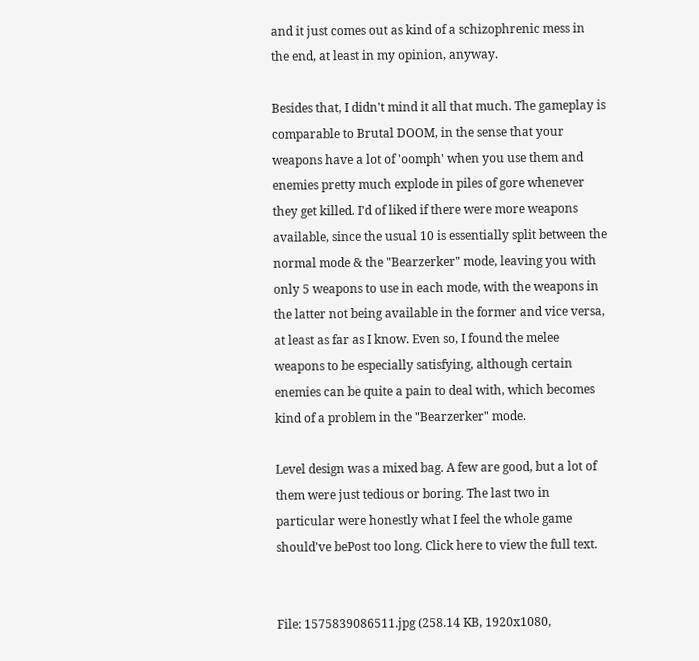and it just comes out as kind of a schizophrenic mess in the end, at least in my opinion, anyway.

Besides that, I didn't mind it all that much. The gameplay is comparable to Brutal DOOM, in the sense that your weapons have a lot of 'oomph' when you use them and enemies pretty much explode in piles of gore whenever they get killed. I'd of liked if there were more weapons available, since the usual 10 is essentially split between the normal mode & the "Bearzerker" mode, leaving you with only 5 weapons to use in each mode, with the weapons in the latter not being available in the former and vice versa, at least as far as I know. Even so, I found the melee weapons to be especially satisfying, although certain enemies can be quite a pain to deal with, which becomes kind of a problem in the "Bearzerker" mode.

Level design was a mixed bag. A few are good, but a lot of them were just tedious or boring. The last two in particular were honestly what I feel the whole game should've bePost too long. Click here to view the full text.


File: 1575839086511.jpg (258.14 KB, 1920x1080,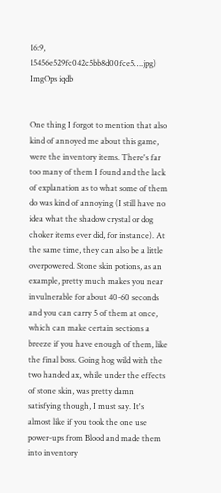16:9, 15456e529fc042c5bb8d00fce5….jpg) ImgOps iqdb


One thing I forgot to mention that also kind of annoyed me about this game, were the inventory items. There's far too many of them I found and the lack of explanation as to what some of them do was kind of annoying (I still have no idea what the shadow crystal or dog choker items ever did, for instance). At the same time, they can also be a little overpowered. Stone skin potions, as an example, pretty much makes you near invulnerable for about 40-60 seconds and you can carry 5 of them at once, which can make certain sections a breeze if you have enough of them, like the final boss. Going hog wild with the two handed ax, while under the effects of stone skin, was pretty damn satisfying though, I must say. It's almost like if you took the one use power-ups from Blood and made them into inventory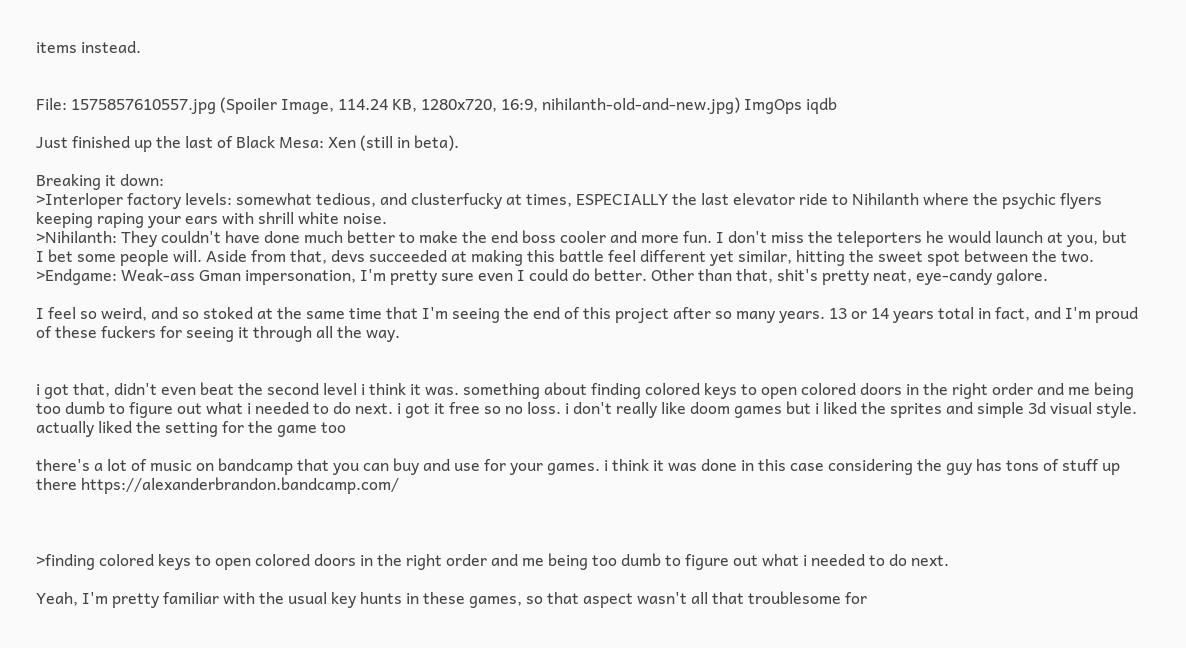items instead.


File: 1575857610557.jpg (Spoiler Image, 114.24 KB, 1280x720, 16:9, nihilanth-old-and-new.jpg) ImgOps iqdb

Just finished up the last of Black Mesa: Xen (still in beta).

Breaking it down:
>Interloper factory levels: somewhat tedious, and clusterfucky at times, ESPECIALLY the last elevator ride to Nihilanth where the psychic flyers keeping raping your ears with shrill white noise.
>Nihilanth: They couldn't have done much better to make the end boss cooler and more fun. I don't miss the teleporters he would launch at you, but I bet some people will. Aside from that, devs succeeded at making this battle feel different yet similar, hitting the sweet spot between the two.
>Endgame: Weak-ass Gman impersonation, I'm pretty sure even I could do better. Other than that, shit's pretty neat, eye-candy galore.

I feel so weird, and so stoked at the same time that I'm seeing the end of this project after so many years. 13 or 14 years total in fact, and I'm proud of these fuckers for seeing it through all the way.


i got that, didn't even beat the second level i think it was. something about finding colored keys to open colored doors in the right order and me being too dumb to figure out what i needed to do next. i got it free so no loss. i don't really like doom games but i liked the sprites and simple 3d visual style. actually liked the setting for the game too

there's a lot of music on bandcamp that you can buy and use for your games. i think it was done in this case considering the guy has tons of stuff up there https://alexanderbrandon.bandcamp.com/



>finding colored keys to open colored doors in the right order and me being too dumb to figure out what i needed to do next.

Yeah, I'm pretty familiar with the usual key hunts in these games, so that aspect wasn't all that troublesome for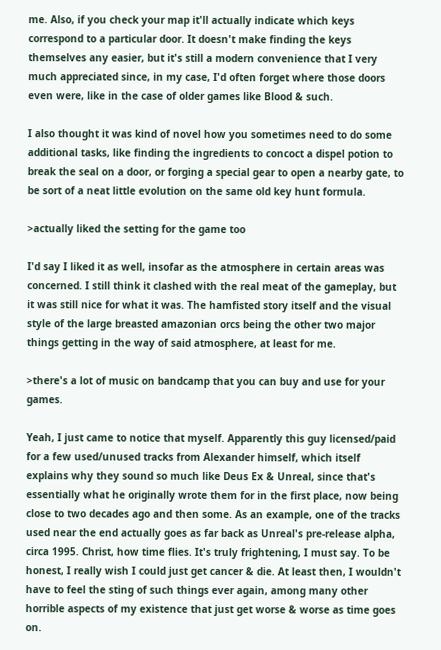me. Also, if you check your map it'll actually indicate which keys correspond to a particular door. It doesn't make finding the keys themselves any easier, but it's still a modern convenience that I very much appreciated since, in my case, I'd often forget where those doors even were, like in the case of older games like Blood & such.

I also thought it was kind of novel how you sometimes need to do some additional tasks, like finding the ingredients to concoct a dispel potion to break the seal on a door, or forging a special gear to open a nearby gate, to be sort of a neat little evolution on the same old key hunt formula.

>actually liked the setting for the game too

I'd say I liked it as well, insofar as the atmosphere in certain areas was concerned. I still think it clashed with the real meat of the gameplay, but it was still nice for what it was. The hamfisted story itself and the visual style of the large breasted amazonian orcs being the other two major things getting in the way of said atmosphere, at least for me.

>there's a lot of music on bandcamp that you can buy and use for your games.

Yeah, I just came to notice that myself. Apparently this guy licensed/paid for a few used/unused tracks from Alexander himself, which itself explains why they sound so much like Deus Ex & Unreal, since that's essentially what he originally wrote them for in the first place, now being close to two decades ago and then some. As an example, one of the tracks used near the end actually goes as far back as Unreal's pre-release alpha, circa 1995. Christ, how time flies. It's truly frightening, I must say. To be honest, I really wish I could just get cancer & die. At least then, I wouldn't have to feel the sting of such things ever again, among many other horrible aspects of my existence that just get worse & worse as time goes on.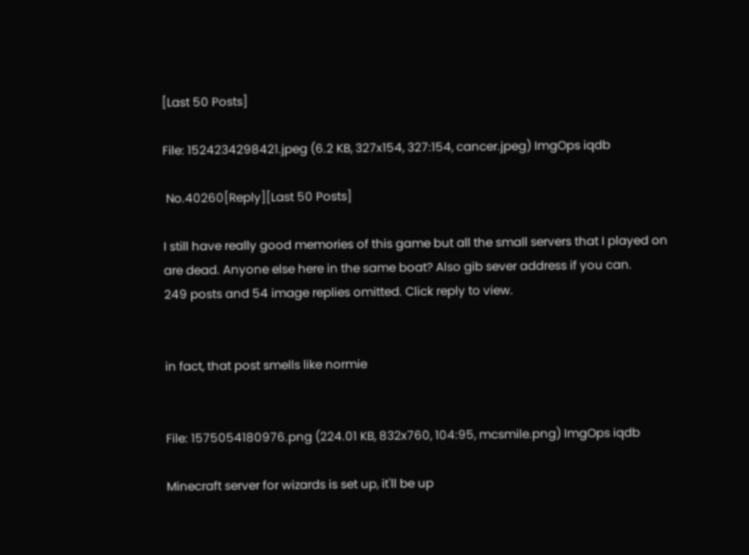[Last 50 Posts]

File: 1524234298421.jpeg (6.2 KB, 327x154, 327:154, cancer.jpeg) ImgOps iqdb

 No.40260[Reply][Last 50 Posts]

I still have really good memories of this game but all the small servers that I played on are dead. Anyone else here in the same boat? Also gib sever address if you can.
249 posts and 54 image replies omitted. Click reply to view.


in fact, that post smells like normie


File: 1575054180976.png (224.01 KB, 832x760, 104:95, mcsmile.png) ImgOps iqdb

Minecraft server for wizards is set up, it'll be up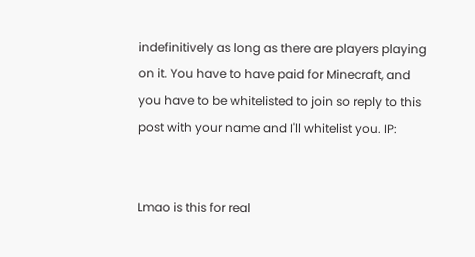indefinitively as long as there are players playing on it. You have to have paid for Minecraft, and you have to be whitelisted to join so reply to this post with your name and I'll whitelist you. IP:


Lmao is this for real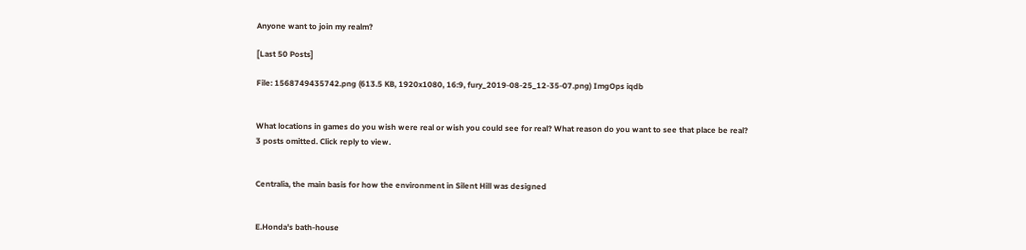Anyone want to join my realm?

[Last 50 Posts]

File: 1568749435742.png (613.5 KB, 1920x1080, 16:9, fury_2019-08-25_12-35-07.png) ImgOps iqdb


What locations in games do you wish were real or wish you could see for real? What reason do you want to see that place be real?
3 posts omitted. Click reply to view.


Centralia, the main basis for how the environment in Silent Hill was designed


E.Honda's bath-house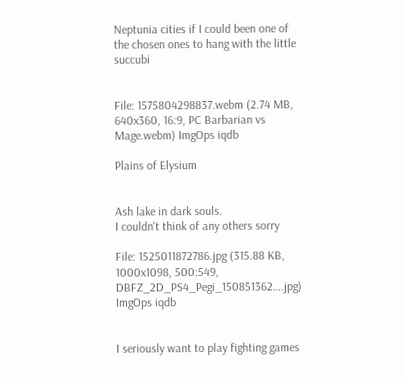Neptunia cities if I could been one of the chosen ones to hang with the little succubi


File: 1575804298837.webm (2.74 MB, 640x360, 16:9, PC Barbarian vs Mage.webm) ImgOps iqdb

Plains of Elysium


Ash lake in dark souls.
I couldn't think of any others sorry

File: 1525011872786.jpg (315.88 KB, 1000x1098, 500:549, DBFZ_2D_PS4_Pegi_150851362….jpg) ImgOps iqdb


I seriously want to play fighting games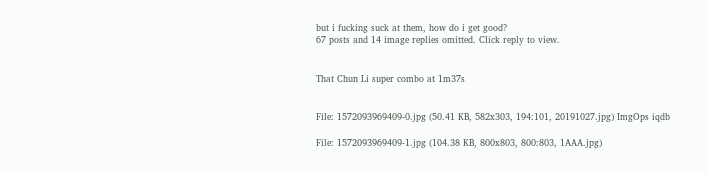but i fucking suck at them, how do i get good?
67 posts and 14 image replies omitted. Click reply to view.


That Chun Li super combo at 1m37s


File: 1572093969409-0.jpg (50.41 KB, 582x303, 194:101, 20191027.jpg) ImgOps iqdb

File: 1572093969409-1.jpg (104.38 KB, 800x803, 800:803, 1AAA.jpg)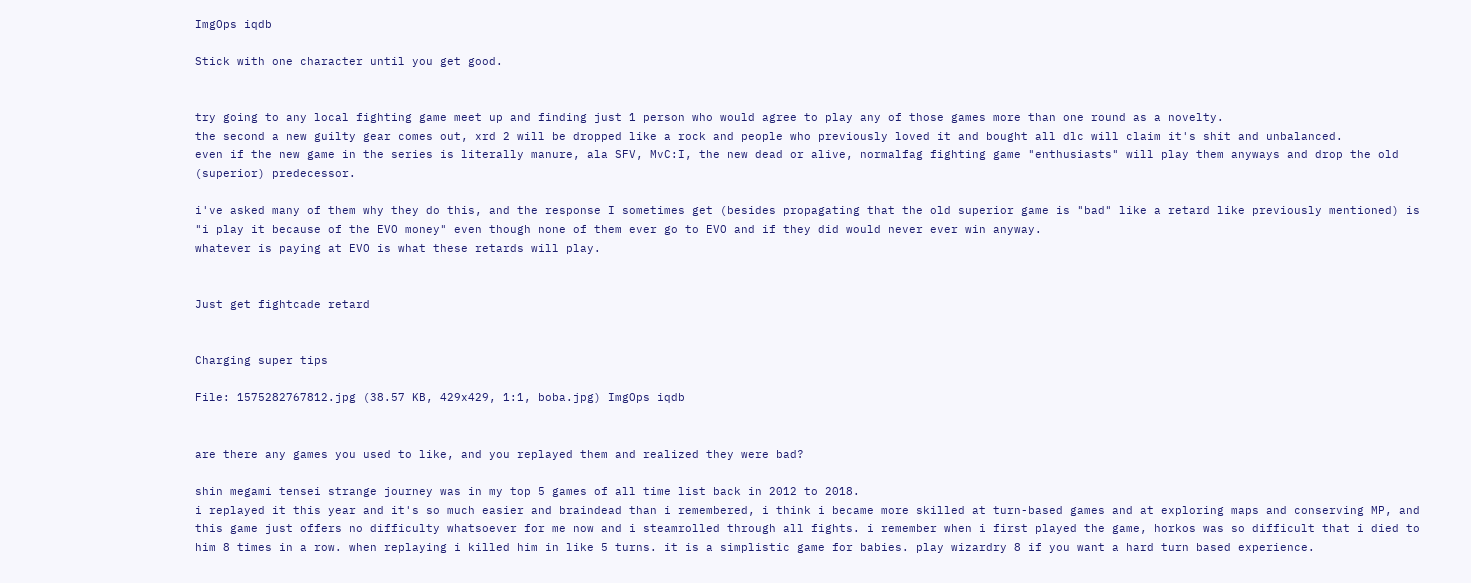ImgOps iqdb

Stick with one character until you get good.


try going to any local fighting game meet up and finding just 1 person who would agree to play any of those games more than one round as a novelty.
the second a new guilty gear comes out, xrd 2 will be dropped like a rock and people who previously loved it and bought all dlc will claim it's shit and unbalanced.
even if the new game in the series is literally manure, ala SFV, MvC:I, the new dead or alive, normalfag fighting game "enthusiasts" will play them anyways and drop the old (superior) predecessor.

i've asked many of them why they do this, and the response I sometimes get (besides propagating that the old superior game is "bad" like a retard like previously mentioned) is "i play it because of the EVO money" even though none of them ever go to EVO and if they did would never ever win anyway.
whatever is paying at EVO is what these retards will play.


Just get fightcade retard


Charging super tips

File: 1575282767812.jpg (38.57 KB, 429x429, 1:1, boba.jpg) ImgOps iqdb


are there any games you used to like, and you replayed them and realized they were bad?

shin megami tensei strange journey was in my top 5 games of all time list back in 2012 to 2018.
i replayed it this year and it's so much easier and braindead than i remembered, i think i became more skilled at turn-based games and at exploring maps and conserving MP, and this game just offers no difficulty whatsoever for me now and i steamrolled through all fights. i remember when i first played the game, horkos was so difficult that i died to him 8 times in a row. when replaying i killed him in like 5 turns. it is a simplistic game for babies. play wizardry 8 if you want a hard turn based experience.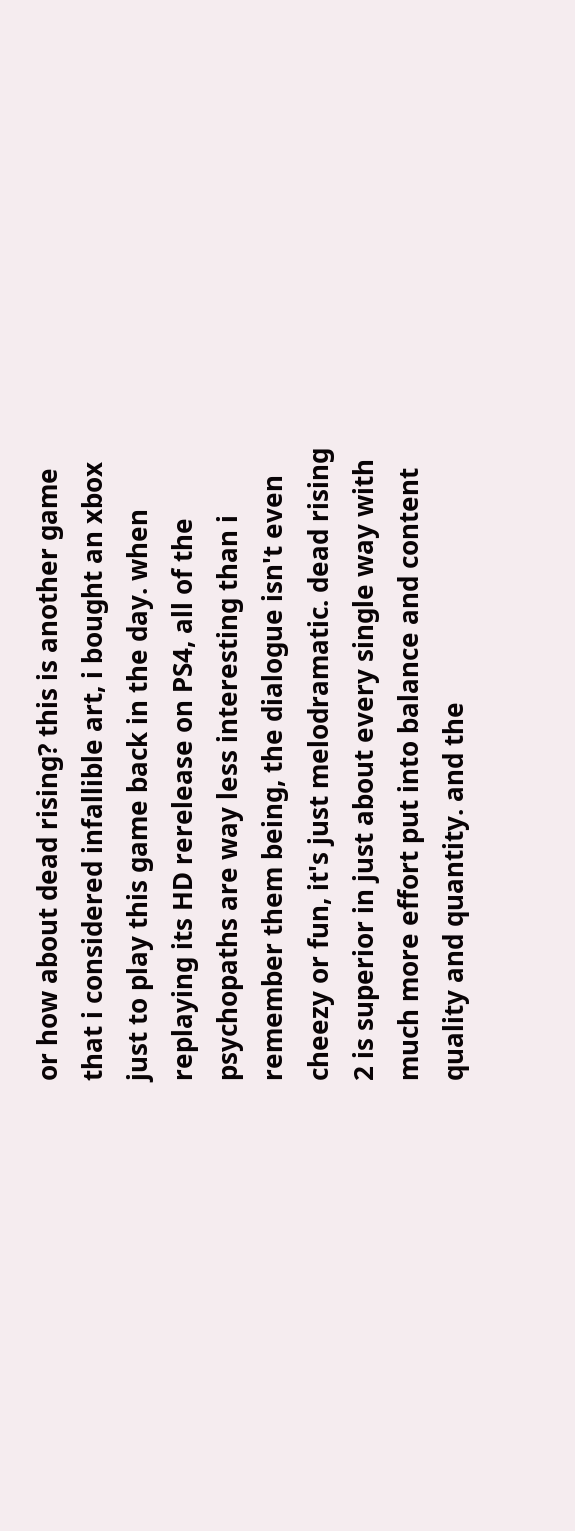or how about dead rising? this is another game that i considered infallible art, i bought an xbox just to play this game back in the day. when replaying its HD rerelease on PS4, all of the psychopaths are way less interesting than i remember them being, the dialogue isn't even cheezy or fun, it's just melodramatic. dead rising 2 is superior in just about every single way with much more effort put into balance and content quality and quantity. and the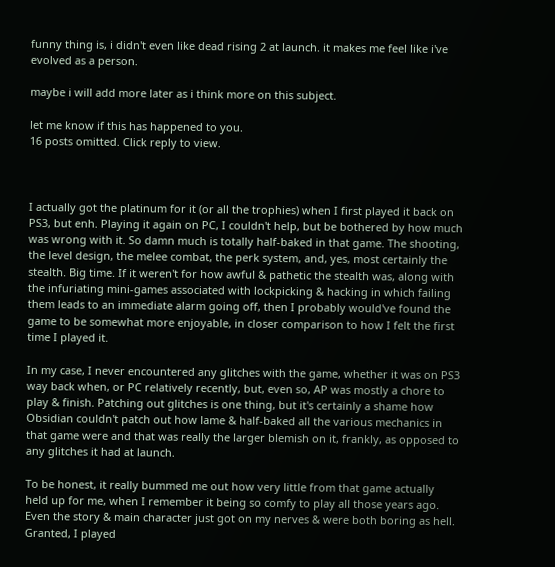funny thing is, i didn't even like dead rising 2 at launch. it makes me feel like i've evolved as a person.

maybe i will add more later as i think more on this subject.

let me know if this has happened to you.
16 posts omitted. Click reply to view.



I actually got the platinum for it (or all the trophies) when I first played it back on PS3, but enh. Playing it again on PC, I couldn't help, but be bothered by how much was wrong with it. So damn much is totally half-baked in that game. The shooting, the level design, the melee combat, the perk system, and, yes, most certainly the stealth. Big time. If it weren't for how awful & pathetic the stealth was, along with the infuriating mini-games associated with lockpicking & hacking in which failing them leads to an immediate alarm going off, then I probably would've found the game to be somewhat more enjoyable, in closer comparison to how I felt the first time I played it.

In my case, I never encountered any glitches with the game, whether it was on PS3 way back when, or PC relatively recently, but, even so, AP was mostly a chore to play & finish. Patching out glitches is one thing, but it's certainly a shame how Obsidian couldn't patch out how lame & half-baked all the various mechanics in that game were and that was really the larger blemish on it, frankly, as opposed to any glitches it had at launch.

To be honest, it really bummed me out how very little from that game actually held up for me, when I remember it being so comfy to play all those years ago. Even the story & main character just got on my nerves & were both boring as hell. Granted, I played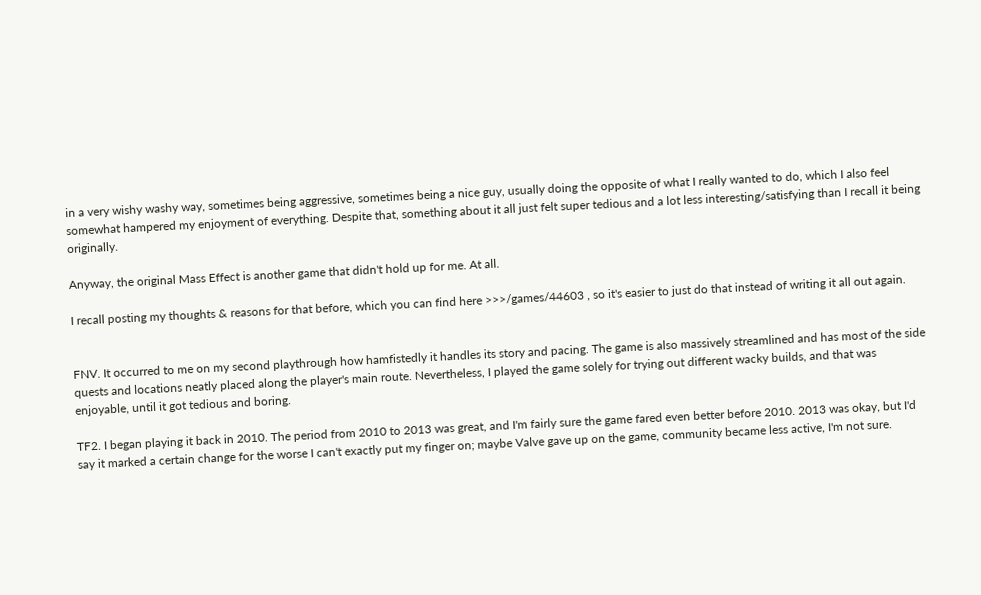in a very wishy washy way, sometimes being aggressive, sometimes being a nice guy, usually doing the opposite of what I really wanted to do, which I also feel somewhat hampered my enjoyment of everything. Despite that, something about it all just felt super tedious and a lot less interesting/satisfying than I recall it being originally.

Anyway, the original Mass Effect is another game that didn't hold up for me. At all.

I recall posting my thoughts & reasons for that before, which you can find here >>>/games/44603 , so it's easier to just do that instead of writing it all out again.


FNV. It occurred to me on my second playthrough how hamfistedly it handles its story and pacing. The game is also massively streamlined and has most of the side quests and locations neatly placed along the player's main route. Nevertheless, I played the game solely for trying out different wacky builds, and that was enjoyable, until it got tedious and boring.

TF2. I began playing it back in 2010. The period from 2010 to 2013 was great, and I'm fairly sure the game fared even better before 2010. 2013 was okay, but I'd say it marked a certain change for the worse I can't exactly put my finger on; maybe Valve gave up on the game, community became less active, I'm not sure.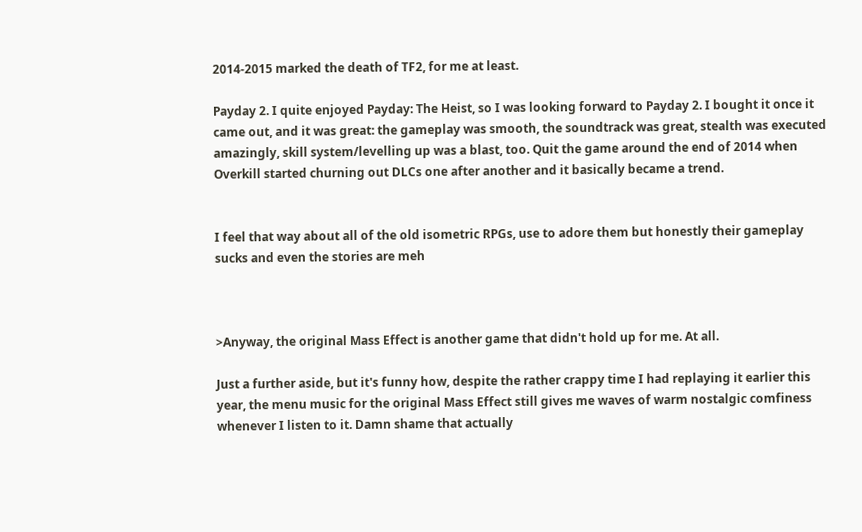2014-2015 marked the death of TF2, for me at least.

Payday 2. I quite enjoyed Payday: The Heist, so I was looking forward to Payday 2. I bought it once it came out, and it was great: the gameplay was smooth, the soundtrack was great, stealth was executed amazingly, skill system/levelling up was a blast, too. Quit the game around the end of 2014 when Overkill started churning out DLCs one after another and it basically became a trend.


I feel that way about all of the old isometric RPGs, use to adore them but honestly their gameplay sucks and even the stories are meh



>Anyway, the original Mass Effect is another game that didn't hold up for me. At all.

Just a further aside, but it's funny how, despite the rather crappy time I had replaying it earlier this year, the menu music for the original Mass Effect still gives me waves of warm nostalgic comfiness whenever I listen to it. Damn shame that actually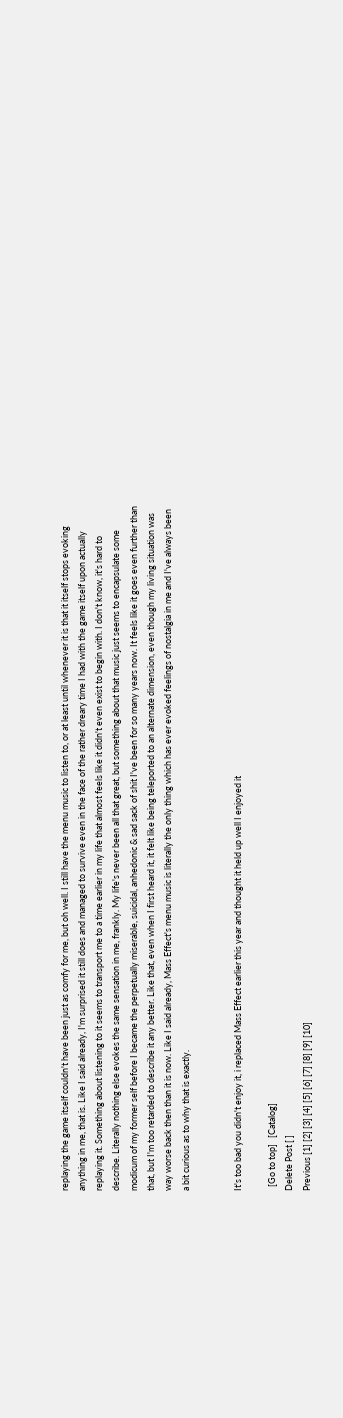replaying the game itself couldn't have been just as comfy for me, but oh well. I still have the menu music to listen to, or at least until whenever it is that it itself stops evoking anything in me, that is. Like I said already, I'm surprised it still does and managed to survive even in the face of the rather dreary time I had with the game itself upon actually replaying it. Something about listening to it seems to transport me to a time earlier in my life that almost feels like it didn't even exist to begin with. I don't know, it's hard to describe. Literally nothing else evokes the same sensation in me, frankly. My life's never been all that great, but something about that music just seems to encapsulate some modicum of my former self before I became the perpetually miserable, suicidal, anhedonic & sad sack of shit I've been for so many years now. It feels like it goes even further than that, but I'm too retarded to describe it any better. Like that, even when I first heard it, it felt like being teleported to an alternate dimension, even though my living situation was way worse back then than it is now. Like I said already, Mass Effect's menu music is literally the only thing which has ever evoked feelings of nostalgia in me and I've always been a bit curious as to why that is exactly.


It's too bad you didn't enjoy it, i replaced Mass Effect earlier this year and thought it held up well I enjoyed it

  [Go to top]   [Catalog]
Delete Post [ ]
Previous [1] [2] [3] [4] [5] [6] [7] [8] [9] [10]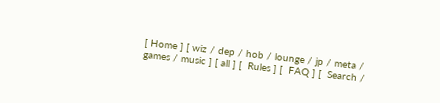[ Home ] [ wiz / dep / hob / lounge / jp / meta / games / music ] [ all ] [  Rules ] [  FAQ ] [  Search /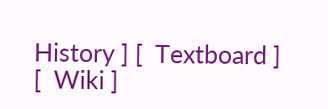History ] [  Textboard ] [  Wiki ]